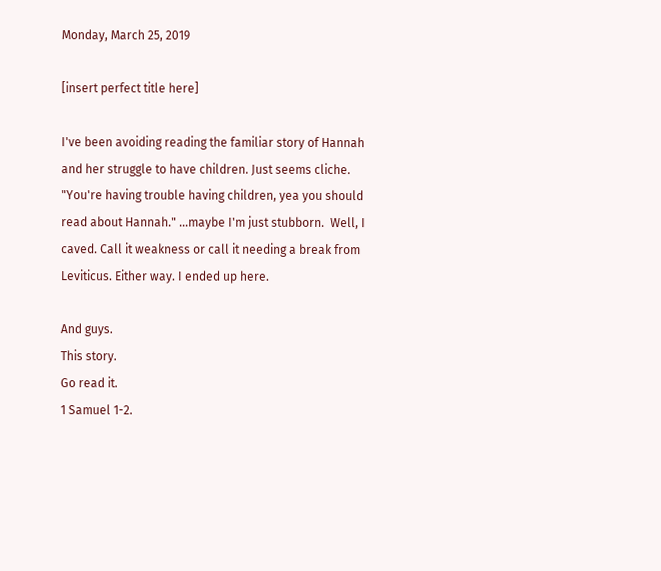Monday, March 25, 2019

[insert perfect title here]

I've been avoiding reading the familiar story of Hannah and her struggle to have children. Just seems cliche. "You're having trouble having children, yea you should read about Hannah." ...maybe I'm just stubborn.  Well, I caved. Call it weakness or call it needing a break from Leviticus. Either way. I ended up here.

And guys.
This story.
Go read it.
1 Samuel 1-2.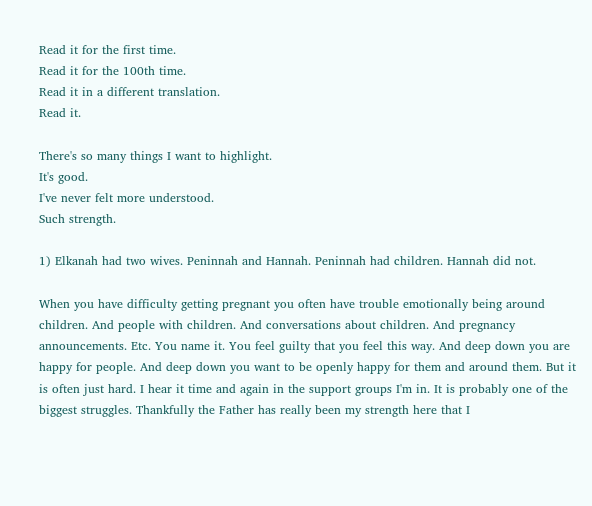Read it for the first time.
Read it for the 100th time.
Read it in a different translation.
Read it.

There's so many things I want to highlight.
It's good.
I've never felt more understood.
Such strength.

1) Elkanah had two wives. Peninnah and Hannah. Peninnah had children. Hannah did not.

When you have difficulty getting pregnant you often have trouble emotionally being around children. And people with children. And conversations about children. And pregnancy announcements. Etc. You name it. You feel guilty that you feel this way. And deep down you are happy for people. And deep down you want to be openly happy for them and around them. But it is often just hard. I hear it time and again in the support groups I'm in. It is probably one of the biggest struggles. Thankfully the Father has really been my strength here that I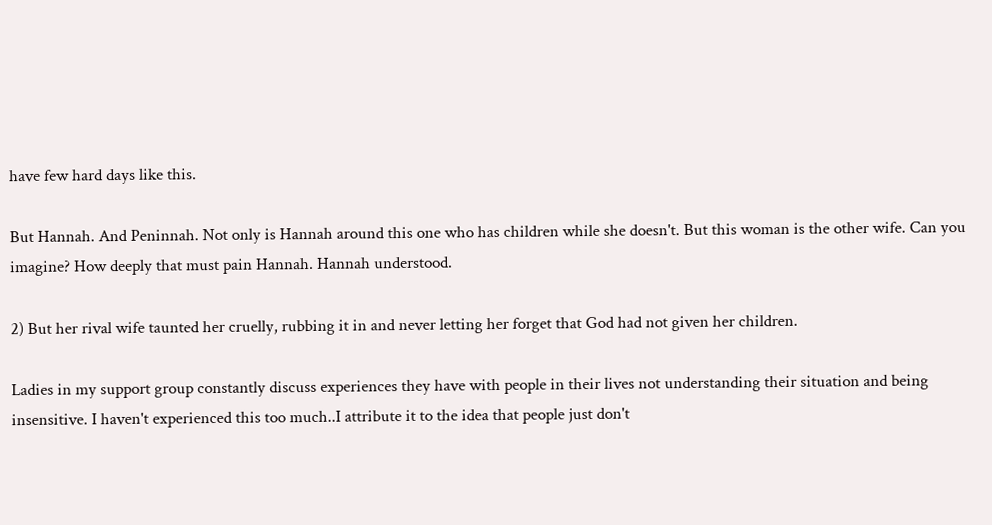have few hard days like this.

But Hannah. And Peninnah. Not only is Hannah around this one who has children while she doesn't. But this woman is the other wife. Can you imagine? How deeply that must pain Hannah. Hannah understood.

2) But her rival wife taunted her cruelly, rubbing it in and never letting her forget that God had not given her children.

Ladies in my support group constantly discuss experiences they have with people in their lives not understanding their situation and being insensitive. I haven't experienced this too much..I attribute it to the idea that people just don't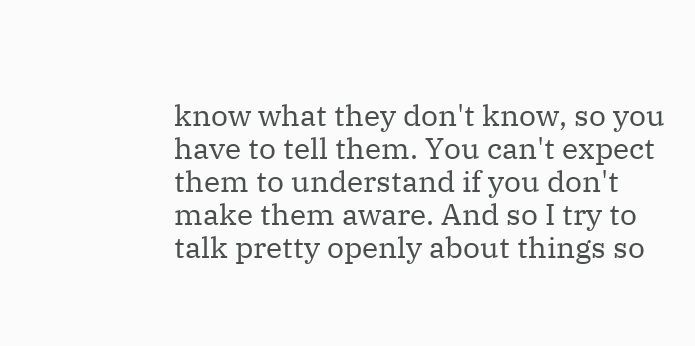know what they don't know, so you have to tell them. You can't expect them to understand if you don't make them aware. And so I try to talk pretty openly about things so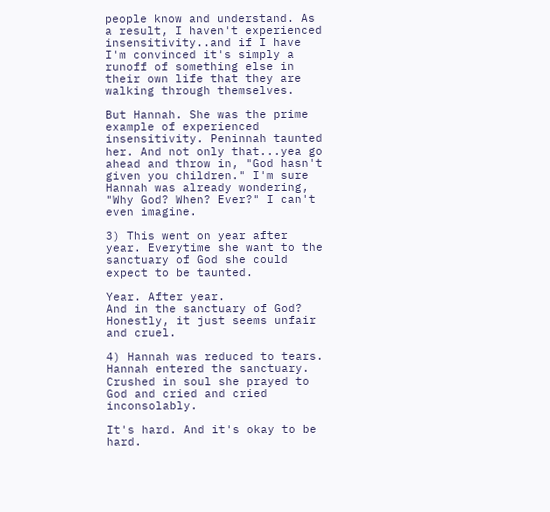people know and understand. As a result, I haven't experienced insensitivity..and if I have I'm convinced it's simply a runoff of something else in their own life that they are walking through themselves.

But Hannah. She was the prime example of experienced insensitivity. Peninnah taunted her. And not only that...yea go ahead and throw in, "God hasn't given you children." I'm sure Hannah was already wondering, "Why God? When? Ever?" I can't even imagine.

3) This went on year after year. Everytime she want to the sanctuary of God she could expect to be taunted.

Year. After year.
And in the sanctuary of God?
Honestly, it just seems unfair and cruel.

4) Hannah was reduced to tears. Hannah entered the sanctuary. Crushed in soul she prayed to God and cried and cried inconsolably.

It's hard. And it's okay to be hard.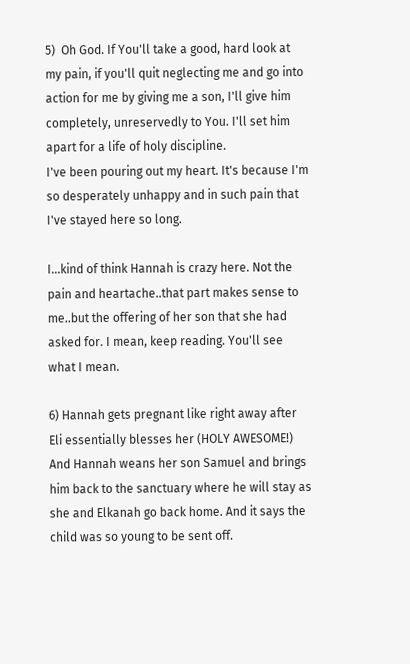5)  Oh God. If You'll take a good, hard look at my pain, if you'll quit neglecting me and go into action for me by giving me a son, I'll give him completely, unreservedly to You. I'll set him apart for a life of holy discipline.
I've been pouring out my heart. It's because I'm so desperately unhappy and in such pain that I've stayed here so long.

I...kind of think Hannah is crazy here. Not the pain and heartache..that part makes sense to me..but the offering of her son that she had asked for. I mean, keep reading. You'll see what I mean.

6) Hannah gets pregnant like right away after Eli essentially blesses her (HOLY AWESOME!) And Hannah weans her son Samuel and brings him back to the sanctuary where he will stay as she and Elkanah go back home. And it says the child was so young to be sent off.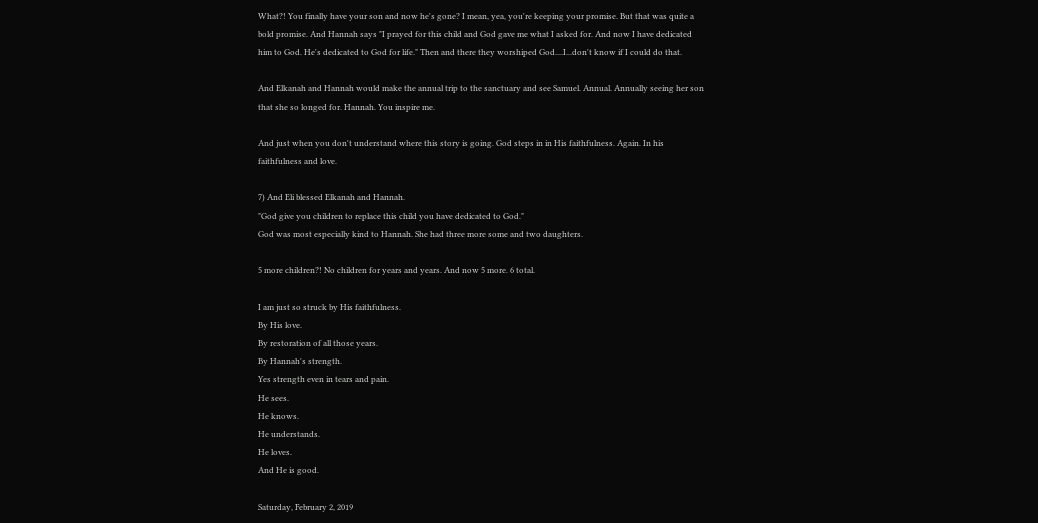What?! You finally have your son and now he's gone? I mean, yea, you're keeping your promise. But that was quite a bold promise. And Hannah says "I prayed for this child and God gave me what I asked for. And now I have dedicated him to God. He's dedicated to God for life." Then and there they worshiped God....I...don't know if I could do that.

And Elkanah and Hannah would make the annual trip to the sanctuary and see Samuel. Annual. Annually seeing her son that she so longed for. Hannah. You inspire me.

And just when you don't understand where this story is going. God steps in in His faithfulness. Again. In his faithfulness and love.

7) And Eli blessed Elkanah and Hannah.
"God give you children to replace this child you have dedicated to God."
God was most especially kind to Hannah. She had three more some and two daughters.

5 more children?! No children for years and years. And now 5 more. 6 total.

I am just so struck by His faithfulness.
By His love.
By restoration of all those years.
By Hannah's strength.
Yes strength even in tears and pain.
He sees.
He knows.
He understands.
He loves.
And He is good.

Saturday, February 2, 2019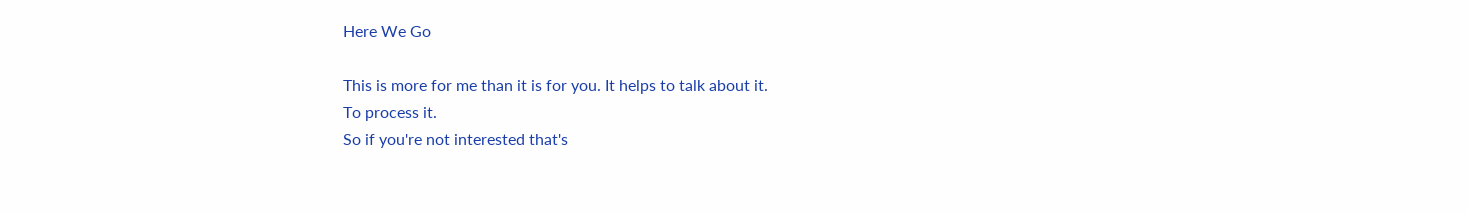Here We Go

This is more for me than it is for you. It helps to talk about it.
To process it.
So if you're not interested that's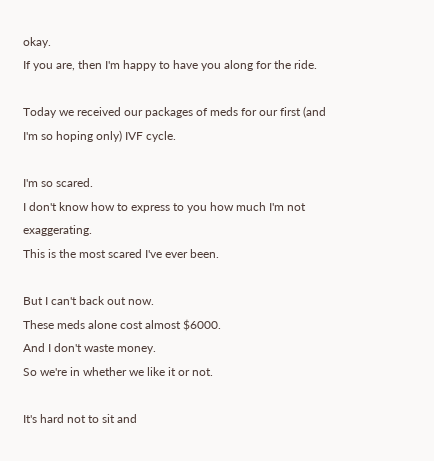okay.
If you are, then I'm happy to have you along for the ride.

Today we received our packages of meds for our first (and I'm so hoping only) IVF cycle.

I'm so scared.
I don't know how to express to you how much I'm not exaggerating.
This is the most scared I've ever been.

But I can't back out now.
These meds alone cost almost $6000.
And I don't waste money.
So we're in whether we like it or not.

It's hard not to sit and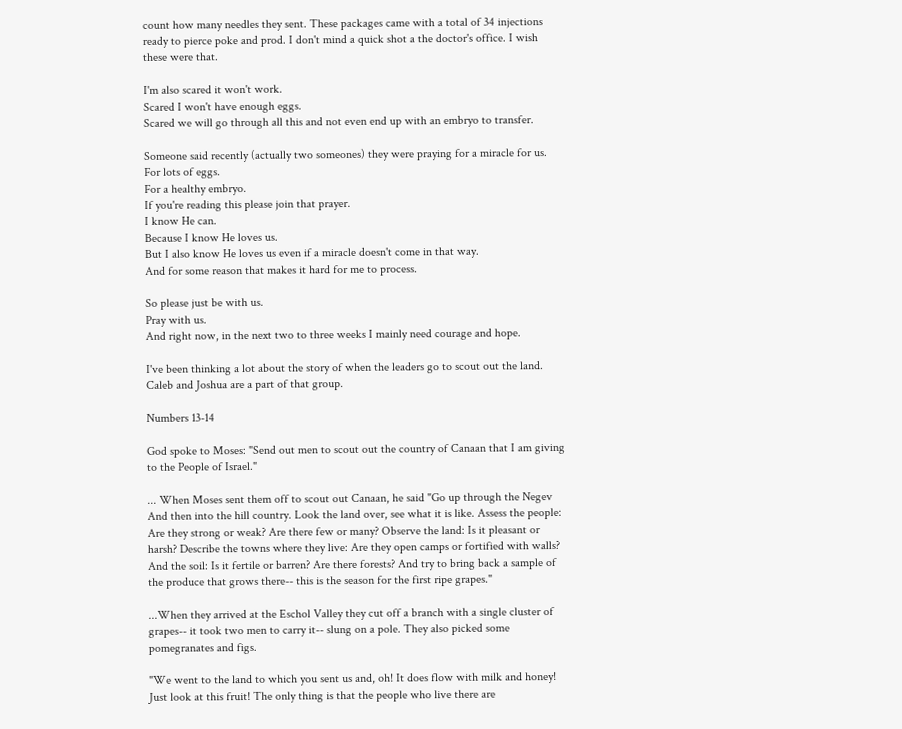count how many needles they sent. These packages came with a total of 34 injections ready to pierce poke and prod. I don't mind a quick shot a the doctor's office. I wish these were that.

I'm also scared it won't work.
Scared I won't have enough eggs.
Scared we will go through all this and not even end up with an embryo to transfer.

Someone said recently (actually two someones) they were praying for a miracle for us.
For lots of eggs.
For a healthy embryo.
If you're reading this please join that prayer.
I know He can.
Because I know He loves us.
But I also know He loves us even if a miracle doesn't come in that way.
And for some reason that makes it hard for me to process.

So please just be with us.
Pray with us.
And right now, in the next two to three weeks I mainly need courage and hope.

I've been thinking a lot about the story of when the leaders go to scout out the land. Caleb and Joshua are a part of that group.

Numbers 13-14

God spoke to Moses: "Send out men to scout out the country of Canaan that I am giving to the People of Israel."

... When Moses sent them off to scout out Canaan, he said "Go up through the Negev And then into the hill country. Look the land over, see what it is like. Assess the people: Are they strong or weak? Are there few or many? Observe the land: Is it pleasant or harsh? Describe the towns where they live: Are they open camps or fortified with walls? And the soil: Is it fertile or barren? Are there forests? And try to bring back a sample of the produce that grows there-- this is the season for the first ripe grapes."

...When they arrived at the Eschol Valley they cut off a branch with a single cluster of grapes-- it took two men to carry it-- slung on a pole. They also picked some pomegranates and figs.

"We went to the land to which you sent us and, oh! It does flow with milk and honey! Just look at this fruit! The only thing is that the people who live there are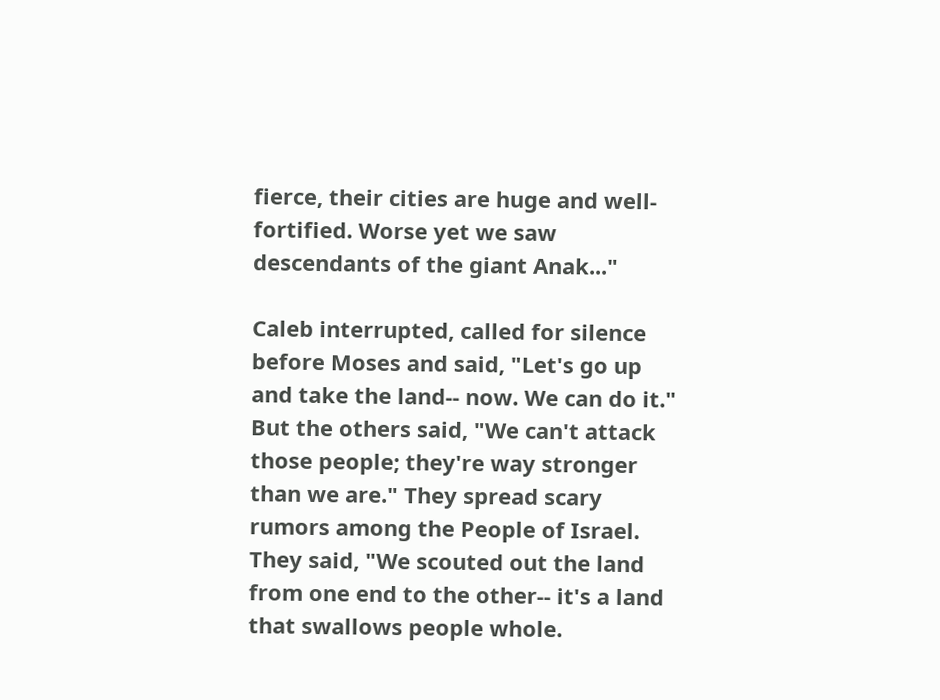fierce, their cities are huge and well-fortified. Worse yet we saw descendants of the giant Anak..."

Caleb interrupted, called for silence before Moses and said, "Let's go up and take the land-- now. We can do it." But the others said, "We can't attack those people; they're way stronger than we are." They spread scary rumors among the People of Israel. They said, "We scouted out the land from one end to the other-- it's a land that swallows people whole.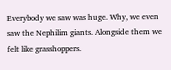Everybody we saw was huge. Why, we even saw the Nephilim giants. Alongside them we felt like grasshoppers.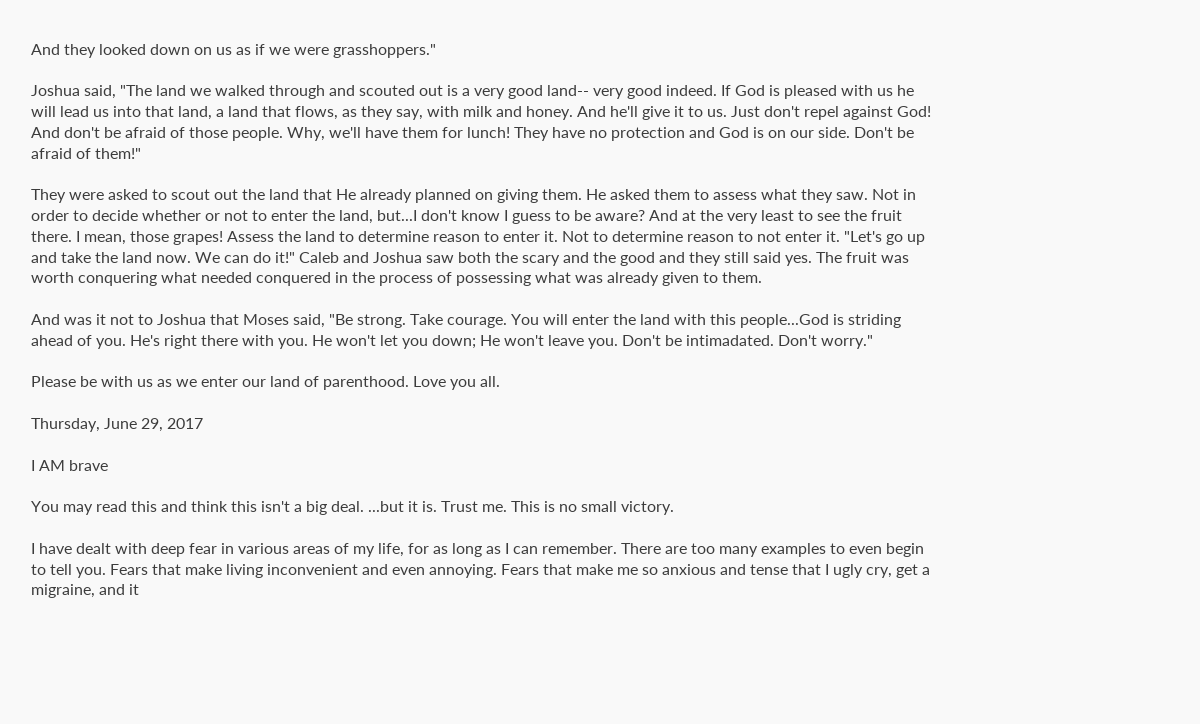And they looked down on us as if we were grasshoppers."

Joshua said, "The land we walked through and scouted out is a very good land-- very good indeed. If God is pleased with us he will lead us into that land, a land that flows, as they say, with milk and honey. And he'll give it to us. Just don't repel against God! And don't be afraid of those people. Why, we'll have them for lunch! They have no protection and God is on our side. Don't be afraid of them!"

They were asked to scout out the land that He already planned on giving them. He asked them to assess what they saw. Not in order to decide whether or not to enter the land, but...I don't know I guess to be aware? And at the very least to see the fruit there. I mean, those grapes! Assess the land to determine reason to enter it. Not to determine reason to not enter it. "Let's go up and take the land now. We can do it!" Caleb and Joshua saw both the scary and the good and they still said yes. The fruit was worth conquering what needed conquered in the process of possessing what was already given to them.

And was it not to Joshua that Moses said, "Be strong. Take courage. You will enter the land with this people...God is striding ahead of you. He's right there with you. He won't let you down; He won't leave you. Don't be intimadated. Don't worry."

Please be with us as we enter our land of parenthood. Love you all.

Thursday, June 29, 2017

I AM brave

You may read this and think this isn't a big deal. ...but it is. Trust me. This is no small victory.

I have dealt with deep fear in various areas of my life, for as long as I can remember. There are too many examples to even begin to tell you. Fears that make living inconvenient and even annoying. Fears that make me so anxious and tense that I ugly cry, get a migraine, and it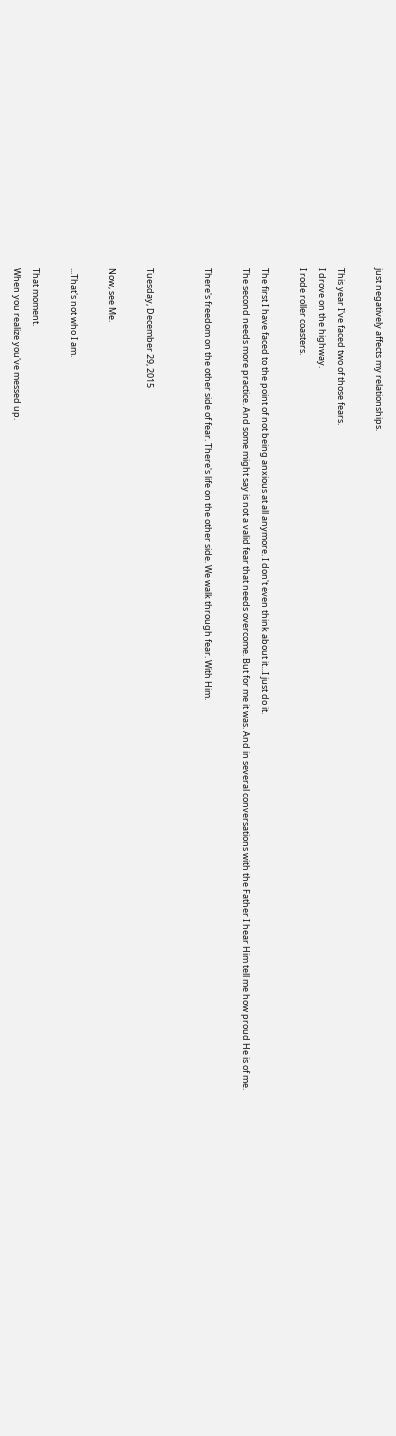just negatively affects my relationships.

This year I've faced two of those fears.
I drove on the highway.
I rode roller coasters.

The first I have faced to the point of not being anxious at all anymore. I don't even think about it...I just do it.
The second needs more practice. And some might say is not a valid fear that needs overcome. But for me it was. And in several conversations with the Father I hear Him tell me how proud He is of me.

There's freedom on the other side of fear. There's life on the other side. We walk through fear. With Him.


Tuesday, December 29, 2015

Now, see Me.

...That's not who I am.

That moment.
When you realize you've messed up.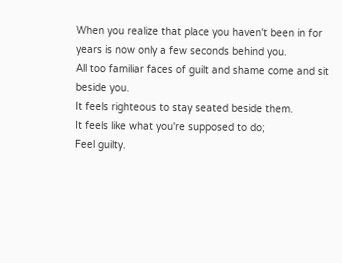When you realize that place you haven't been in for years is now only a few seconds behind you.
All too familiar faces of guilt and shame come and sit beside you.
It feels righteous to stay seated beside them.
It feels like what you're supposed to do;
Feel guilty.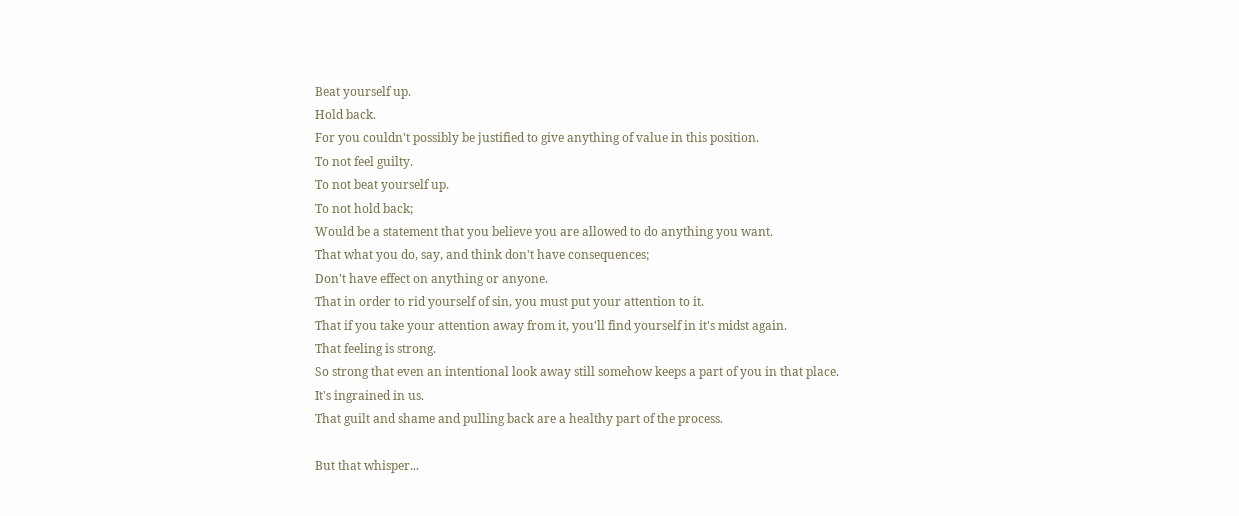Beat yourself up.
Hold back.
For you couldn't possibly be justified to give anything of value in this position.
To not feel guilty.
To not beat yourself up.
To not hold back;
Would be a statement that you believe you are allowed to do anything you want.
That what you do, say, and think don't have consequences;
Don't have effect on anything or anyone.
That in order to rid yourself of sin, you must put your attention to it.
That if you take your attention away from it, you'll find yourself in it's midst again.
That feeling is strong.
So strong that even an intentional look away still somehow keeps a part of you in that place.
It's ingrained in us.
That guilt and shame and pulling back are a healthy part of the process.

But that whisper...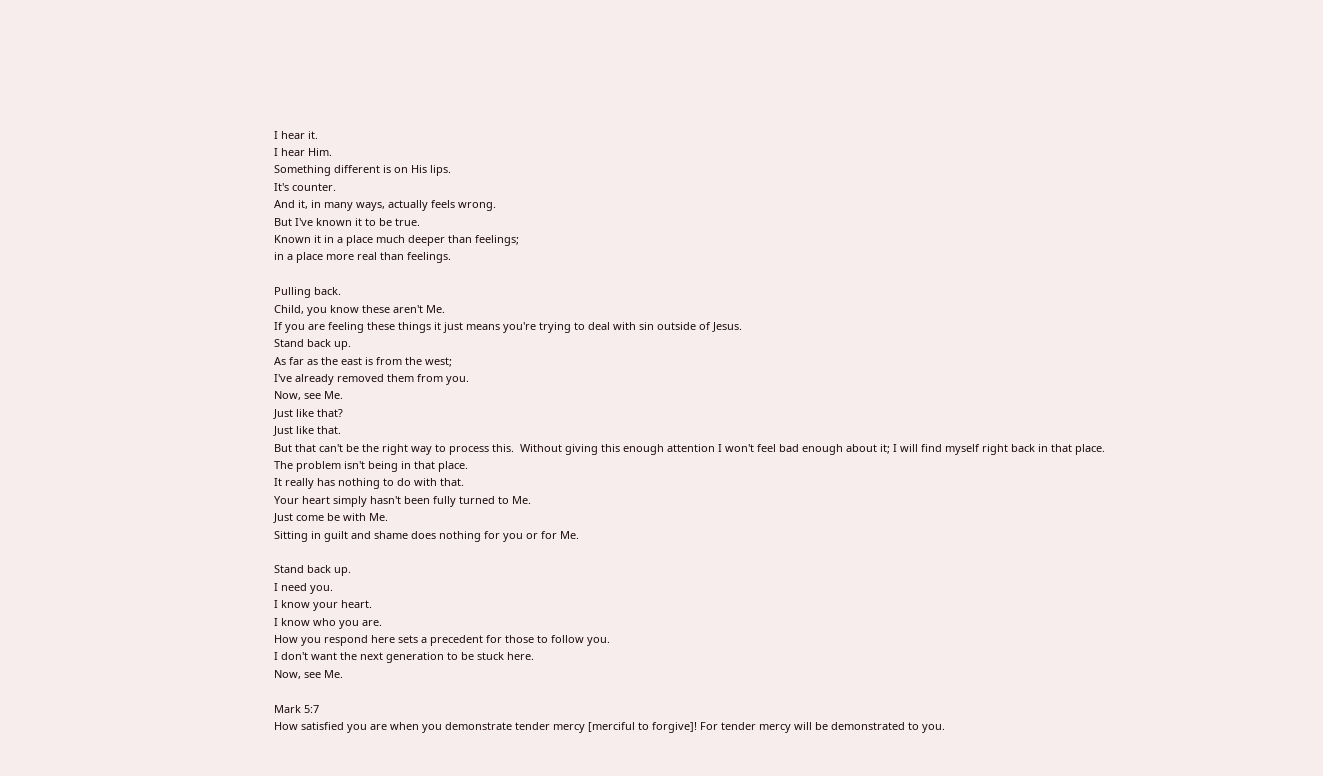I hear it.
I hear Him.
Something different is on His lips.
It's counter.
And it, in many ways, actually feels wrong.
But I've known it to be true.
Known it in a place much deeper than feelings;
in a place more real than feelings.

Pulling back.
Child, you know these aren't Me.
If you are feeling these things it just means you're trying to deal with sin outside of Jesus.
Stand back up.
As far as the east is from the west;
I've already removed them from you.
Now, see Me.
Just like that?
Just like that.
But that can't be the right way to process this.  Without giving this enough attention I won't feel bad enough about it; I will find myself right back in that place.
The problem isn't being in that place.
It really has nothing to do with that.
Your heart simply hasn't been fully turned to Me.
Just come be with Me.
Sitting in guilt and shame does nothing for you or for Me.

Stand back up.
I need you.
I know your heart.
I know who you are.
How you respond here sets a precedent for those to follow you.
I don't want the next generation to be stuck here.
Now, see Me.

Mark 5:7
How satisfied you are when you demonstrate tender mercy [merciful to forgive]! For tender mercy will be demonstrated to you.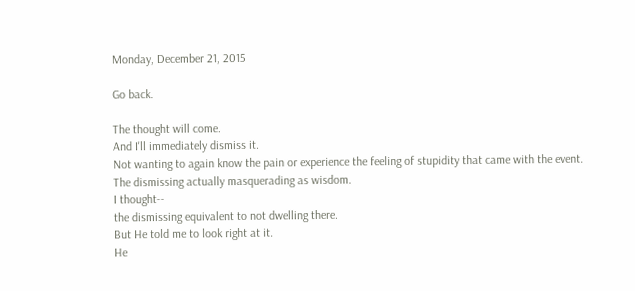Monday, December 21, 2015

Go back.

The thought will come.
And I'll immediately dismiss it.
Not wanting to again know the pain or experience the feeling of stupidity that came with the event.
The dismissing actually masquerading as wisdom.
I thought--
the dismissing equivalent to not dwelling there.
But He told me to look right at it.
He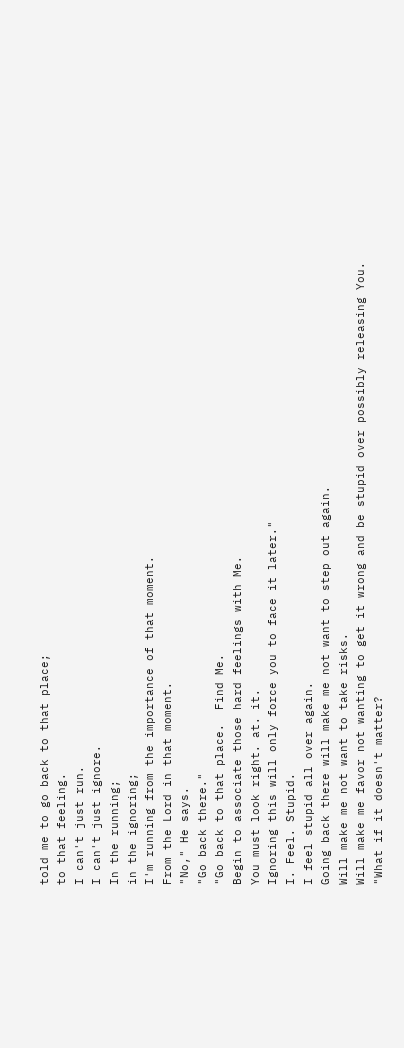told me to go back to that place;
to that feeling.
I can't just run.
I can't just ignore.
In the running;
in the ignoring;
I'm running from the importance of that moment.
From the Lord in that moment.
"No," He says.
"Go back there."
"Go back to that place.  Find Me.
Begin to associate those hard feelings with Me.
You must look right. at. it.
Ignoring this will only force you to face it later."
I. Feel. Stupid.
I feel stupid all over again.
Going back there will make me not want to step out again.
Will make me not want to take risks.
Will make me favor not wanting to get it wrong and be stupid over possibly releasing You.
"What if it doesn't matter?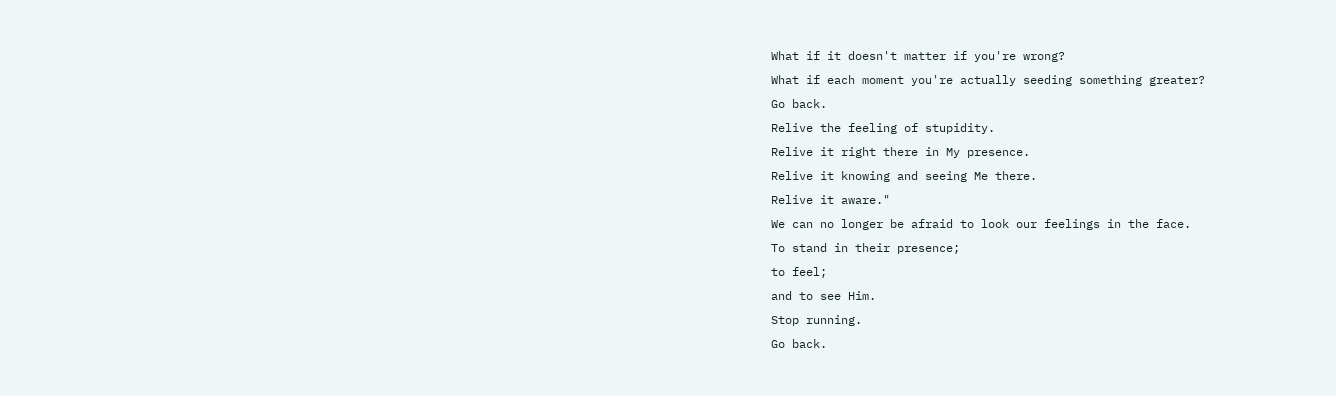What if it doesn't matter if you're wrong?
What if each moment you're actually seeding something greater?
Go back.
Relive the feeling of stupidity.
Relive it right there in My presence.
Relive it knowing and seeing Me there.
Relive it aware."
We can no longer be afraid to look our feelings in the face.
To stand in their presence;
to feel;
and to see Him.
Stop running.
Go back.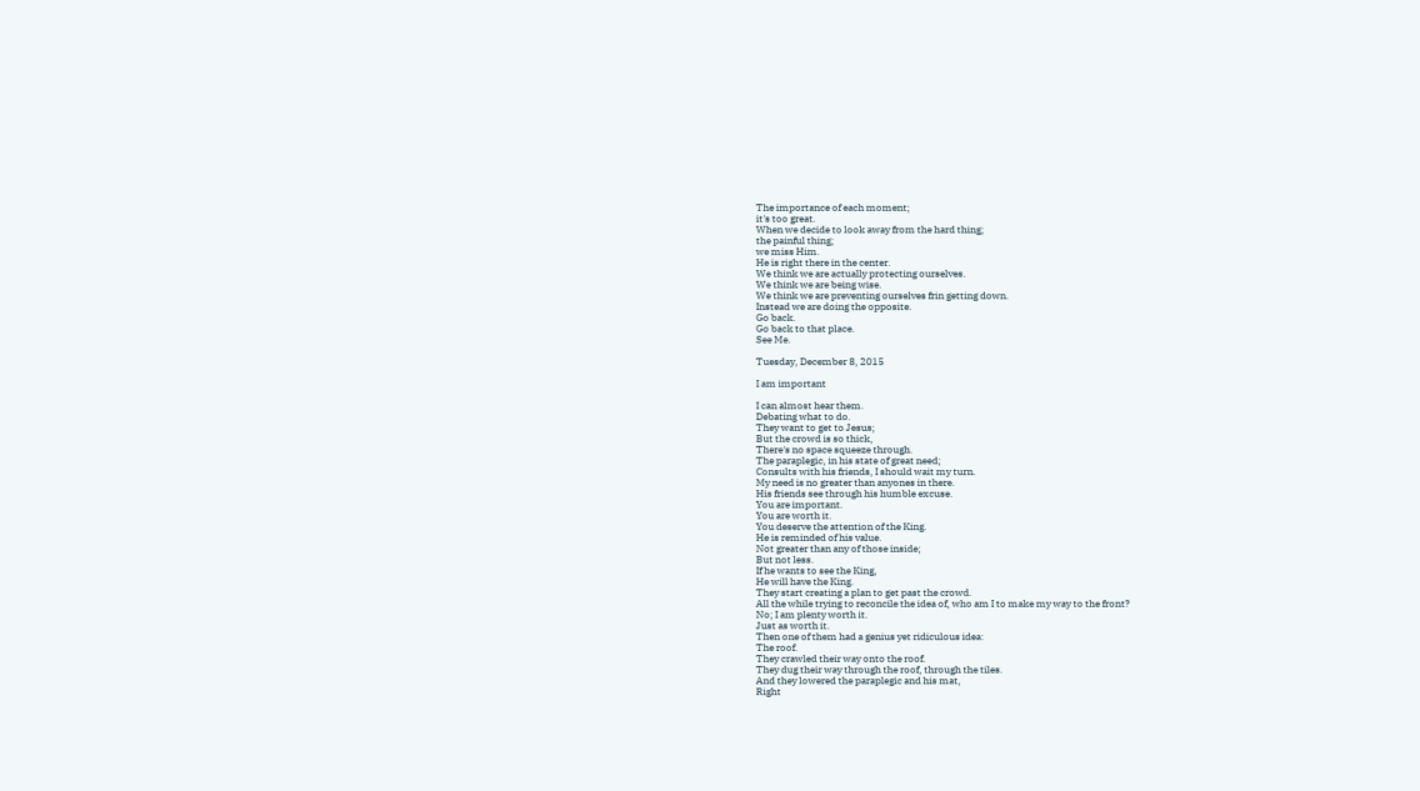The importance of each moment;
it's too great.
When we decide to look away from the hard thing;
the painful thing;
we miss Him.
He is right there in the center.
We think we are actually protecting ourselves.
We think we are being wise.
We think we are preventing ourselves frin getting down.
Instead we are doing the opposite.
Go back.
Go back to that place.
See Me.

Tuesday, December 8, 2015

I am important

I can almost hear them.
Debating what to do.
They want to get to Jesus;
But the crowd is so thick,
There's no space squeeze through.
The paraplegic, in his state of great need;
Consults with his friends, I should wait my turn.
My need is no greater than anyones in there.
His friends see through his humble excuse.
You are important.
You are worth it.
You deserve the attention of the King.
He is reminded of his value.
Not greater than any of those inside;
But not less.
If he wants to see the King,
He will have the King.
They start creating a plan to get past the crowd.
All the while trying to reconcile the idea of, who am I to make my way to the front?
No; I am plenty worth it.
Just as worth it.
Then one of them had a genius yet ridiculous idea:
The roof.
They crawled their way onto the roof.
They dug their way through the roof, through the tiles.
And they lowered the paraplegic and his mat,
Right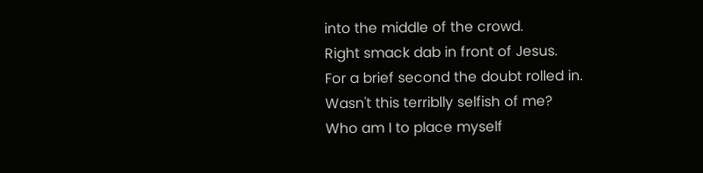into the middle of the crowd.
Right smack dab in front of Jesus.
For a brief second the doubt rolled in.
Wasn't this terriblly selfish of me?
Who am I to place myself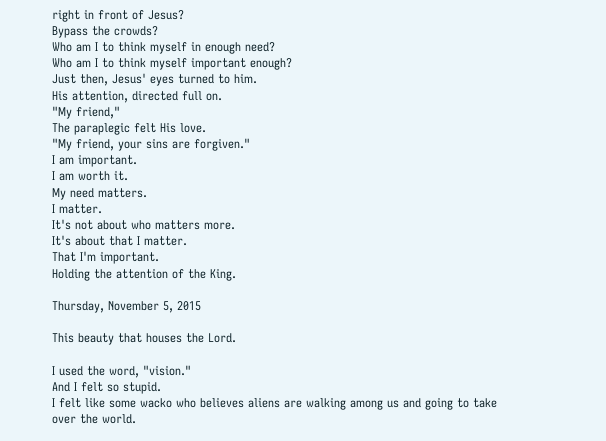right in front of Jesus?
Bypass the crowds?
Who am I to think myself in enough need?
Who am I to think myself important enough?
Just then, Jesus' eyes turned to him.
His attention, directed full on.
"My friend,"
The paraplegic felt His love.
"My friend, your sins are forgiven."
I am important.
I am worth it.
My need matters.
I matter.
It's not about who matters more.
It's about that I matter.
That I'm important.
Holding the attention of the King.

Thursday, November 5, 2015

This beauty that houses the Lord.

I used the word, "vision."
And I felt so stupid.
I felt like some wacko who believes aliens are walking among us and going to take over the world.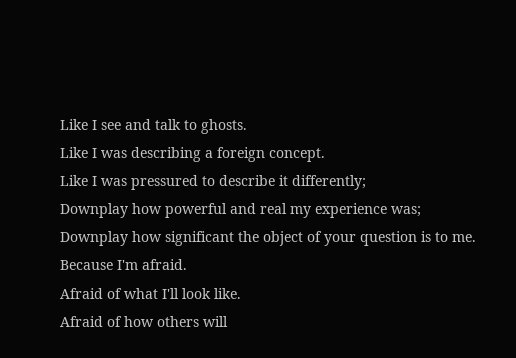Like I see and talk to ghosts.
Like I was describing a foreign concept.
Like I was pressured to describe it differently;
Downplay how powerful and real my experience was;
Downplay how significant the object of your question is to me.
Because I'm afraid.
Afraid of what I'll look like.
Afraid of how others will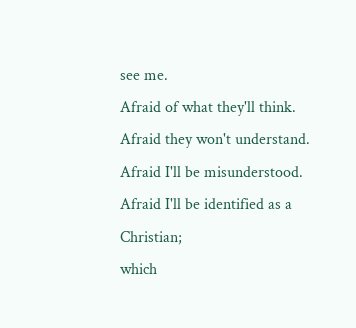see me.
Afraid of what they'll think.
Afraid they won't understand.
Afraid I'll be misunderstood.
Afraid I'll be identified as a Christian;
which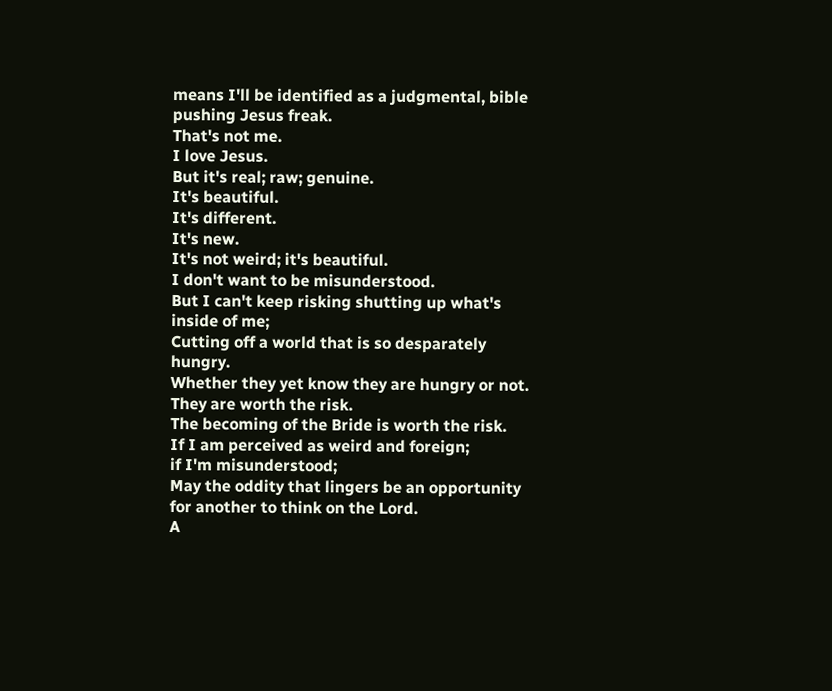means I'll be identified as a judgmental, bible pushing Jesus freak.
That's not me.
I love Jesus.
But it's real; raw; genuine.
It's beautiful.
It's different.
It's new.
It's not weird; it's beautiful.
I don't want to be misunderstood.
But I can't keep risking shutting up what's inside of me;
Cutting off a world that is so desparately hungry.
Whether they yet know they are hungry or not.
They are worth the risk.
The becoming of the Bride is worth the risk.
If I am perceived as weird and foreign;
if I'm misunderstood;
May the oddity that lingers be an opportunity for another to think on the Lord.
A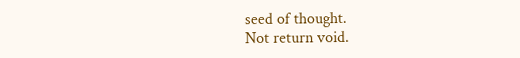seed of thought.
Not return void.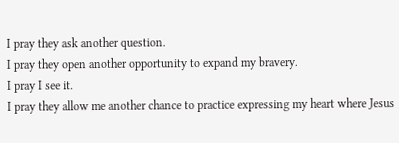I pray they ask another question.
I pray they open another opportunity to expand my bravery.
I pray I see it.
I pray they allow me another chance to practice expressing my heart where Jesus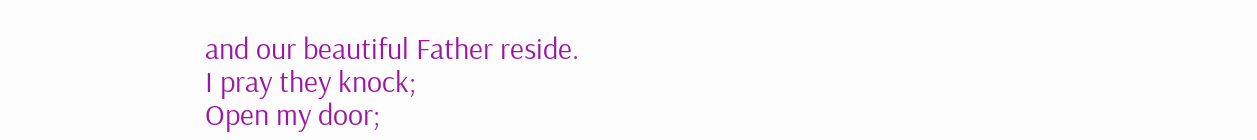and our beautiful Father reside.
I pray they knock;
Open my door;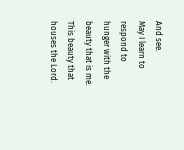And see.
May I learn to respond to hunger with the beauty that is me.
This beauty that houses the Lord.